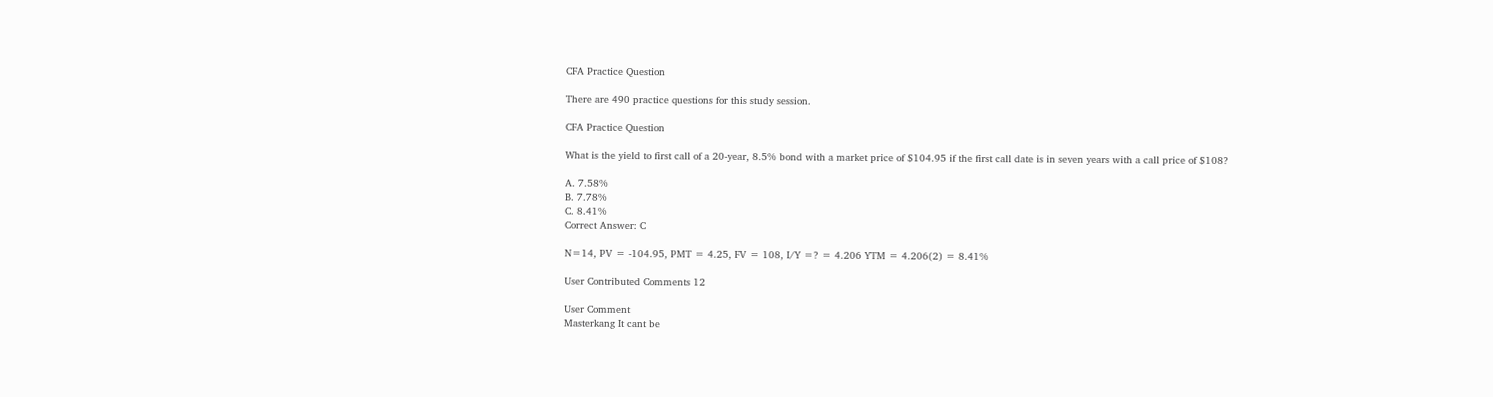CFA Practice Question

There are 490 practice questions for this study session.

CFA Practice Question

What is the yield to first call of a 20-year, 8.5% bond with a market price of $104.95 if the first call date is in seven years with a call price of $108?

A. 7.58%
B. 7.78%
C. 8.41%
Correct Answer: C

N=14, PV = -104.95, PMT = 4.25, FV = 108, I/Y =? = 4.206 YTM = 4.206(2) = 8.41%

User Contributed Comments 12

User Comment
Masterkang It cant be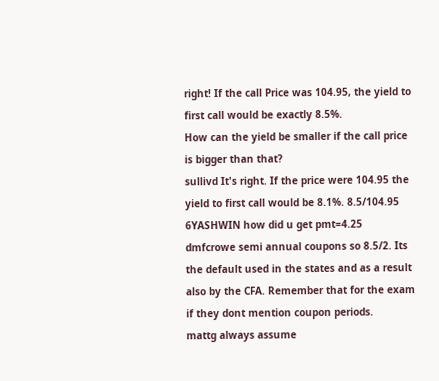right! If the call Price was 104.95, the yield to first call would be exactly 8.5%.
How can the yield be smaller if the call price is bigger than that?
sullivd It's right. If the price were 104.95 the yield to first call would be 8.1%. 8.5/104.95
6YASHWIN how did u get pmt=4.25
dmfcrowe semi annual coupons so 8.5/2. Its the default used in the states and as a result also by the CFA. Remember that for the exam if they dont mention coupon periods.
mattg always assume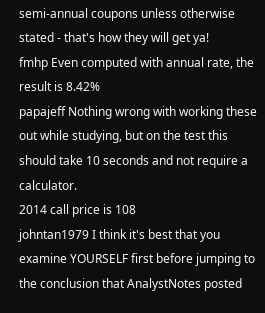semi-annual coupons unless otherwise stated - that's how they will get ya!
fmhp Even computed with annual rate, the result is 8.42%
papajeff Nothing wrong with working these out while studying, but on the test this should take 10 seconds and not require a calculator.
2014 call price is 108
johntan1979 I think it's best that you examine YOURSELF first before jumping to the conclusion that AnalystNotes posted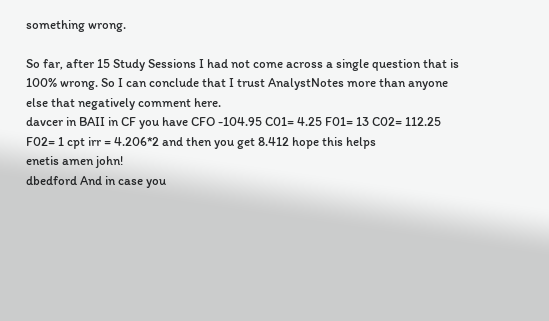something wrong.

So far, after 15 Study Sessions I had not come across a single question that is 100% wrong. So I can conclude that I trust AnalystNotes more than anyone else that negatively comment here.
davcer in BAII in CF you have CFO -104.95 C01= 4.25 F01= 13 C02= 112.25 F02= 1 cpt irr = 4.206*2 and then you get 8.412 hope this helps
enetis amen john!
dbedford And in case you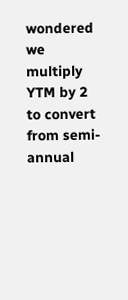wondered we multiply YTM by 2 to convert from semi-annual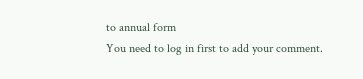to annual form
You need to log in first to add your comment.